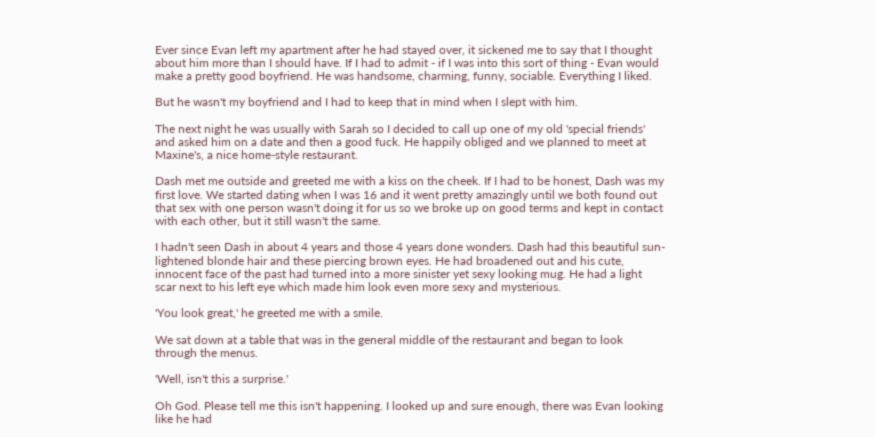Ever since Evan left my apartment after he had stayed over, it sickened me to say that I thought about him more than I should have. If I had to admit - if I was into this sort of thing - Evan would make a pretty good boyfriend. He was handsome, charming, funny, sociable. Everything I liked.

But he wasn't my boyfriend and I had to keep that in mind when I slept with him.

The next night he was usually with Sarah so I decided to call up one of my old 'special friends' and asked him on a date and then a good fuck. He happily obliged and we planned to meet at Maxine's, a nice home-style restaurant.

Dash met me outside and greeted me with a kiss on the cheek. If I had to be honest, Dash was my first love. We started dating when I was 16 and it went pretty amazingly until we both found out that sex with one person wasn't doing it for us so we broke up on good terms and kept in contact with each other, but it still wasn't the same.

I hadn't seen Dash in about 4 years and those 4 years done wonders. Dash had this beautiful sun-lightened blonde hair and these piercing brown eyes. He had broadened out and his cute, innocent face of the past had turned into a more sinister yet sexy looking mug. He had a light scar next to his left eye which made him look even more sexy and mysterious.

'You look great,' he greeted me with a smile.

We sat down at a table that was in the general middle of the restaurant and began to look through the menus.

'Well, isn't this a surprise.'

Oh God. Please tell me this isn't happening. I looked up and sure enough, there was Evan looking like he had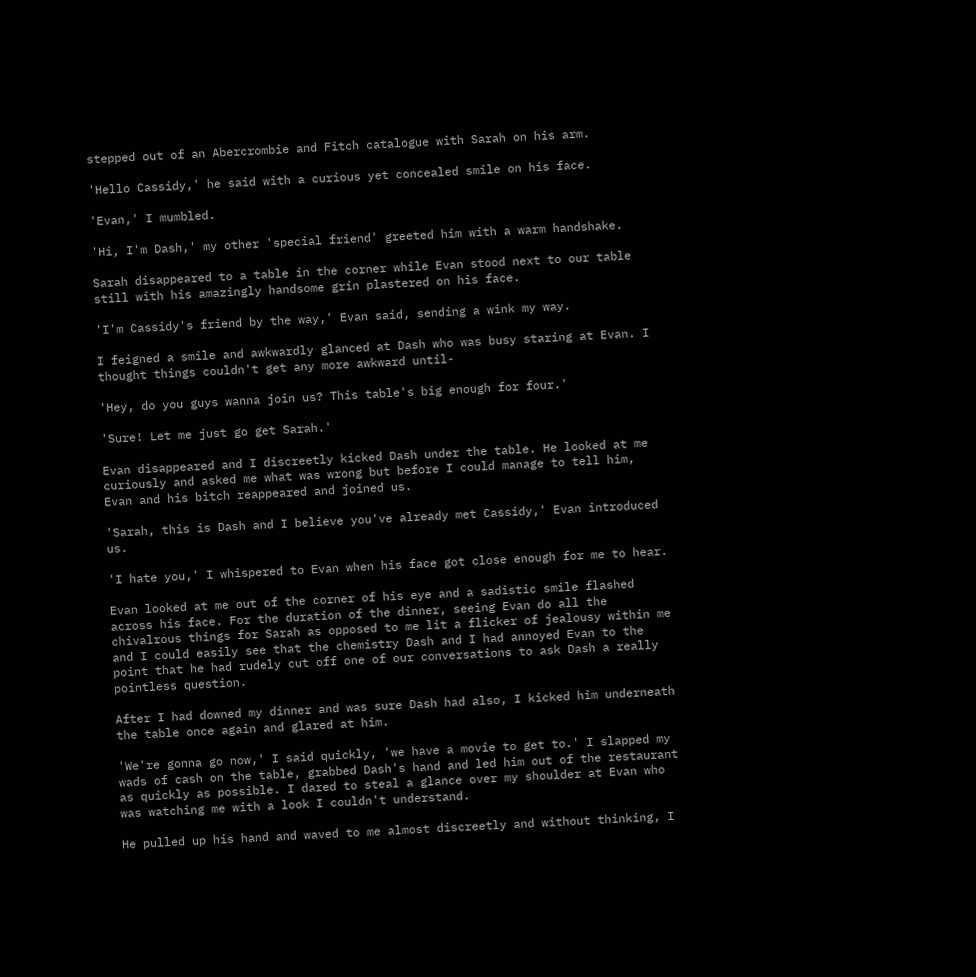stepped out of an Abercrombie and Fitch catalogue with Sarah on his arm.

'Hello Cassidy,' he said with a curious yet concealed smile on his face.

'Evan,' I mumbled.

'Hi, I'm Dash,' my other 'special friend' greeted him with a warm handshake.

Sarah disappeared to a table in the corner while Evan stood next to our table still with his amazingly handsome grin plastered on his face.

'I'm Cassidy's friend by the way,' Evan said, sending a wink my way.

I feigned a smile and awkwardly glanced at Dash who was busy staring at Evan. I thought things couldn't get any more awkward until-

'Hey, do you guys wanna join us? This table's big enough for four.'

'Sure! Let me just go get Sarah.'

Evan disappeared and I discreetly kicked Dash under the table. He looked at me curiously and asked me what was wrong but before I could manage to tell him, Evan and his bitch reappeared and joined us.

'Sarah, this is Dash and I believe you've already met Cassidy,' Evan introduced us.

'I hate you,' I whispered to Evan when his face got close enough for me to hear.

Evan looked at me out of the corner of his eye and a sadistic smile flashed across his face. For the duration of the dinner, seeing Evan do all the chivalrous things for Sarah as opposed to me lit a flicker of jealousy within me and I could easily see that the chemistry Dash and I had annoyed Evan to the point that he had rudely cut off one of our conversations to ask Dash a really pointless question.

After I had downed my dinner and was sure Dash had also, I kicked him underneath the table once again and glared at him.

'We're gonna go now,' I said quickly, 'we have a movie to get to.' I slapped my wads of cash on the table, grabbed Dash's hand and led him out of the restaurant as quickly as possible. I dared to steal a glance over my shoulder at Evan who was watching me with a look I couldn't understand.

He pulled up his hand and waved to me almost discreetly and without thinking, I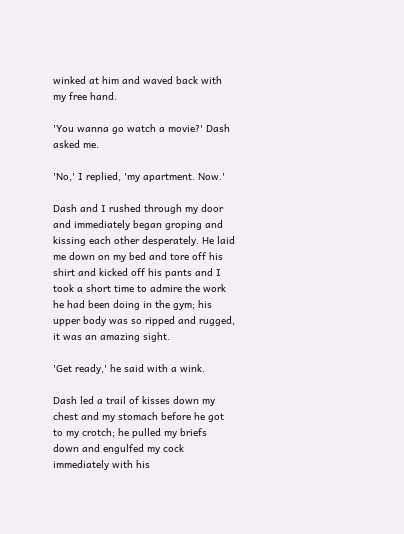winked at him and waved back with my free hand.

'You wanna go watch a movie?' Dash asked me.

'No,' I replied, 'my apartment. Now.'

Dash and I rushed through my door and immediately began groping and kissing each other desperately. He laid me down on my bed and tore off his shirt and kicked off his pants and I took a short time to admire the work he had been doing in the gym; his upper body was so ripped and rugged, it was an amazing sight.

'Get ready,' he said with a wink.

Dash led a trail of kisses down my chest and my stomach before he got to my crotch; he pulled my briefs down and engulfed my cock immediately with his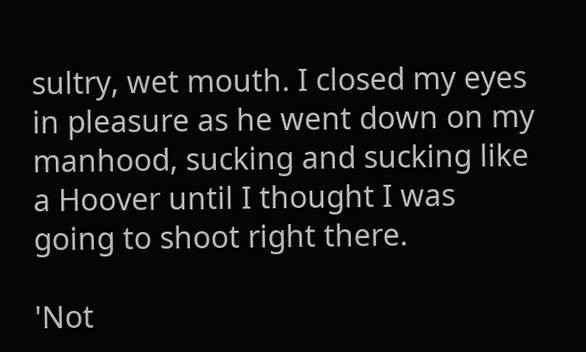sultry, wet mouth. I closed my eyes in pleasure as he went down on my manhood, sucking and sucking like a Hoover until I thought I was going to shoot right there.

'Not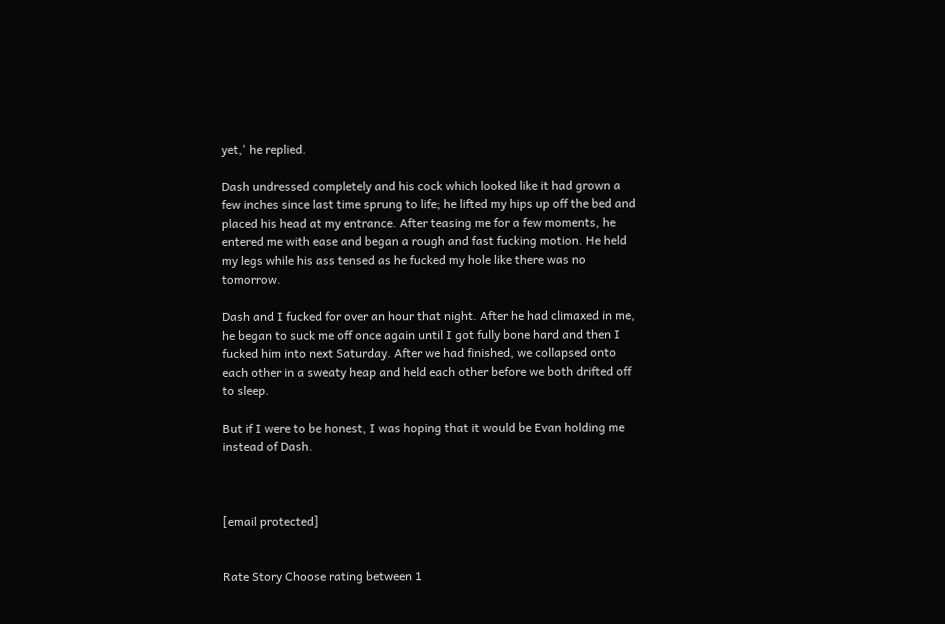yet,' he replied.

Dash undressed completely and his cock which looked like it had grown a few inches since last time sprung to life; he lifted my hips up off the bed and placed his head at my entrance. After teasing me for a few moments, he entered me with ease and began a rough and fast fucking motion. He held my legs while his ass tensed as he fucked my hole like there was no tomorrow.

Dash and I fucked for over an hour that night. After he had climaxed in me, he began to suck me off once again until I got fully bone hard and then I fucked him into next Saturday. After we had finished, we collapsed onto each other in a sweaty heap and held each other before we both drifted off to sleep.

But if I were to be honest, I was hoping that it would be Evan holding me instead of Dash.



[email protected]


Rate Story Choose rating between 1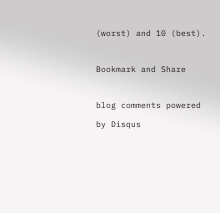(worst) and 10 (best).

Bookmark and Share

blog comments powered by Disqus